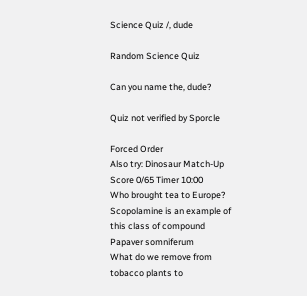Science Quiz /, dude

Random Science Quiz

Can you name the, dude?

Quiz not verified by Sporcle

Forced Order
Also try: Dinosaur Match-Up
Score 0/65 Timer 10:00
Who brought tea to Europe?
Scopolamine is an example of this class of compound
Papaver somniferum
What do we remove from tobacco plants to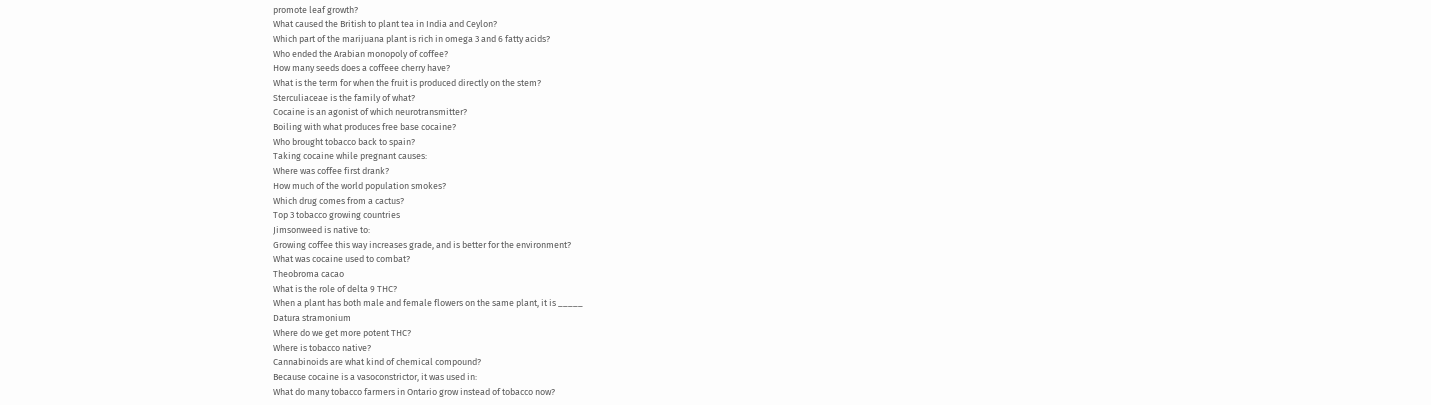promote leaf growth?
What caused the British to plant tea in India and Ceylon?
Which part of the marijuana plant is rich in omega 3 and 6 fatty acids?
Who ended the Arabian monopoly of coffee?
How many seeds does a coffeee cherry have?
What is the term for when the fruit is produced directly on the stem?
Sterculiaceae is the family of what?
Cocaine is an agonist of which neurotransmitter?
Boiling with what produces free base cocaine?
Who brought tobacco back to spain?
Taking cocaine while pregnant causes:
Where was coffee first drank?
How much of the world population smokes?
Which drug comes from a cactus?
Top 3 tobacco growing countries
Jimsonweed is native to:
Growing coffee this way increases grade, and is better for the environment?
What was cocaine used to combat?
Theobroma cacao
What is the role of delta 9 THC?
When a plant has both male and female flowers on the same plant, it is _____
Datura stramonium
Where do we get more potent THC?
Where is tobacco native?
Cannabinoids are what kind of chemical compound?
Because cocaine is a vasoconstrictor, it was used in:
What do many tobacco farmers in Ontario grow instead of tobacco now?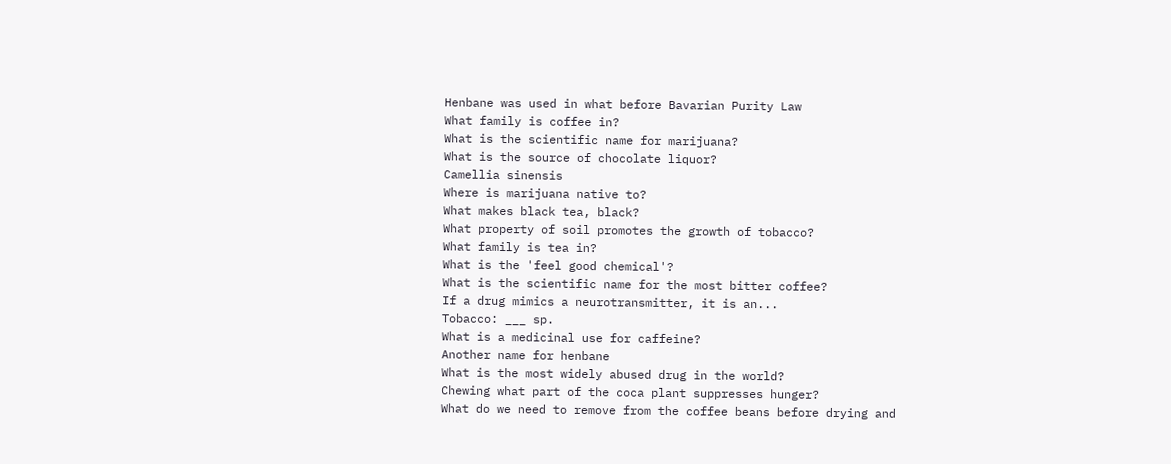Henbane was used in what before Bavarian Purity Law
What family is coffee in?
What is the scientific name for marijuana?
What is the source of chocolate liquor?
Camellia sinensis
Where is marijuana native to?
What makes black tea, black?
What property of soil promotes the growth of tobacco?
What family is tea in?
What is the 'feel good chemical'?
What is the scientific name for the most bitter coffee?
If a drug mimics a neurotransmitter, it is an...
Tobacco: ___ sp.
What is a medicinal use for caffeine?
Another name for henbane
What is the most widely abused drug in the world?
Chewing what part of the coca plant suppresses hunger?
What do we need to remove from the coffee beans before drying and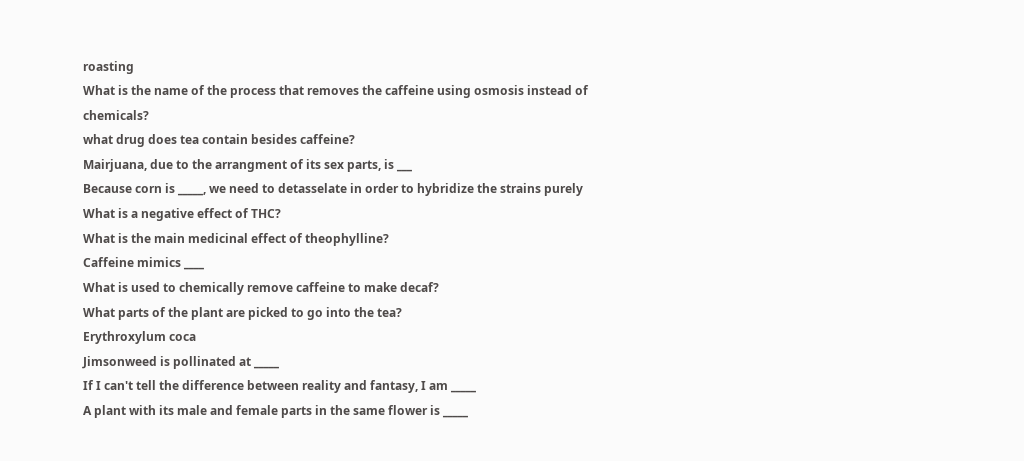roasting
What is the name of the process that removes the caffeine using osmosis instead of chemicals?
what drug does tea contain besides caffeine?
Mairjuana, due to the arrangment of its sex parts, is ___
Because corn is _____, we need to detasselate in order to hybridize the strains purely
What is a negative effect of THC?
What is the main medicinal effect of theophylline?
Caffeine mimics ____
What is used to chemically remove caffeine to make decaf?
What parts of the plant are picked to go into the tea?
Erythroxylum coca
Jimsonweed is pollinated at _____
If I can't tell the difference between reality and fantasy, I am _____
A plant with its male and female parts in the same flower is _____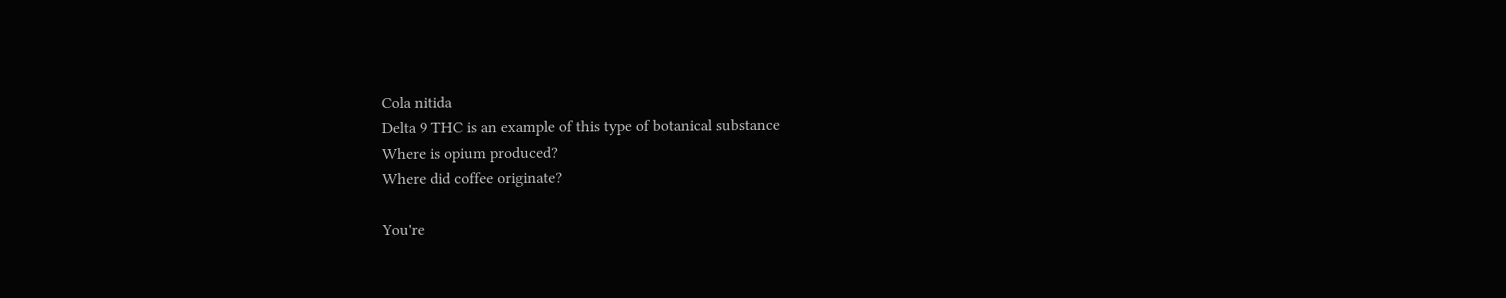Cola nitida
Delta 9 THC is an example of this type of botanical substance
Where is opium produced?
Where did coffee originate?

You're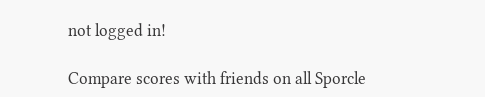not logged in!

Compare scores with friends on all Sporcle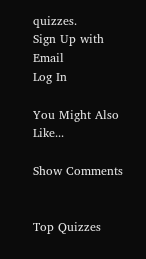quizzes.
Sign Up with Email
Log In

You Might Also Like...

Show Comments


Top Quizzes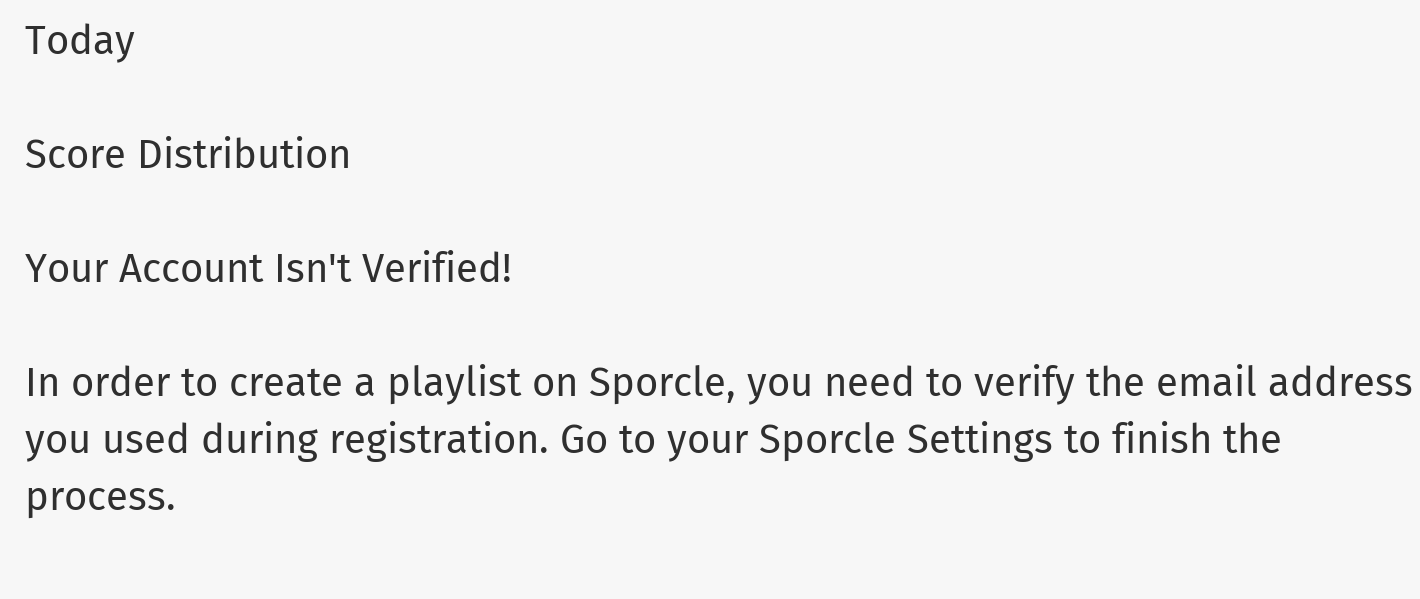Today

Score Distribution

Your Account Isn't Verified!

In order to create a playlist on Sporcle, you need to verify the email address you used during registration. Go to your Sporcle Settings to finish the process.